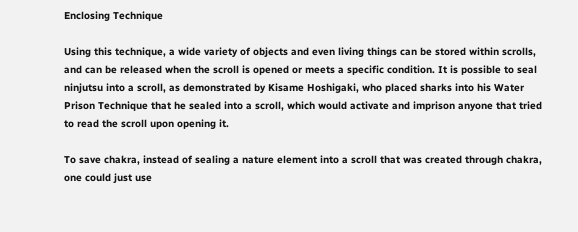Enclosing Technique

Using this technique, a wide variety of objects and even living things can be stored within scrolls, and can be released when the scroll is opened or meets a specific condition. It is possible to seal ninjutsu into a scroll, as demonstrated by Kisame Hoshigaki, who placed sharks into his Water Prison Technique that he sealed into a scroll, which would activate and imprison anyone that tried to read the scroll upon opening it.

To save chakra, instead of sealing a nature element into a scroll that was created through chakra, one could just use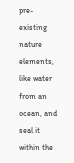pre-existing nature elements, like water from an ocean, and seal it within the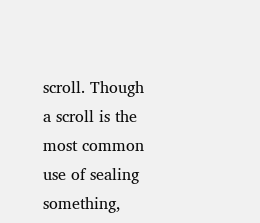scroll. Though a scroll is the most common use of sealing something,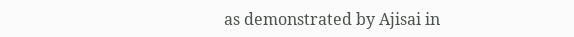as demonstrated by Ajisai in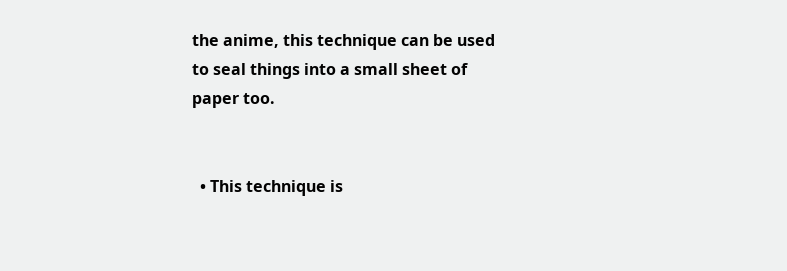the anime, this technique can be used to seal things into a small sheet of paper too.


  • This technique is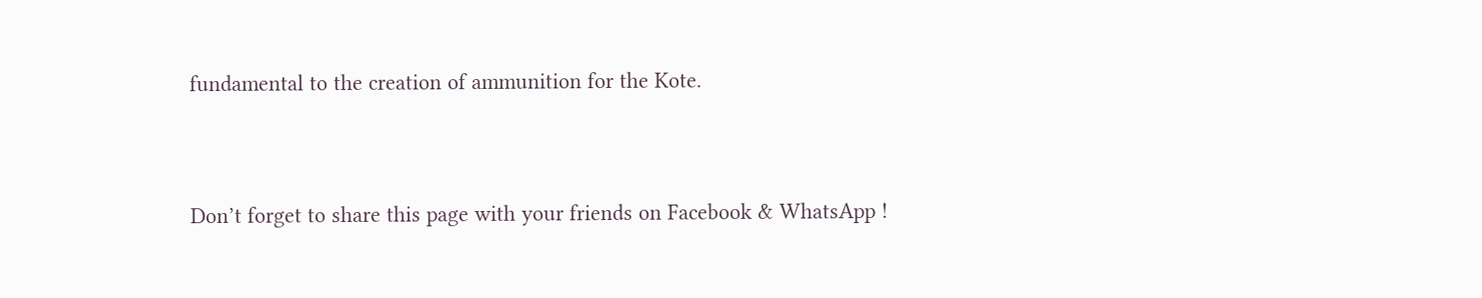fundamental to the creation of ammunition for the Kote.


Don’t forget to share this page with your friends on Facebook & WhatsApp !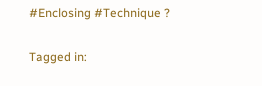#Enclosing #Technique ?

Tagged in: